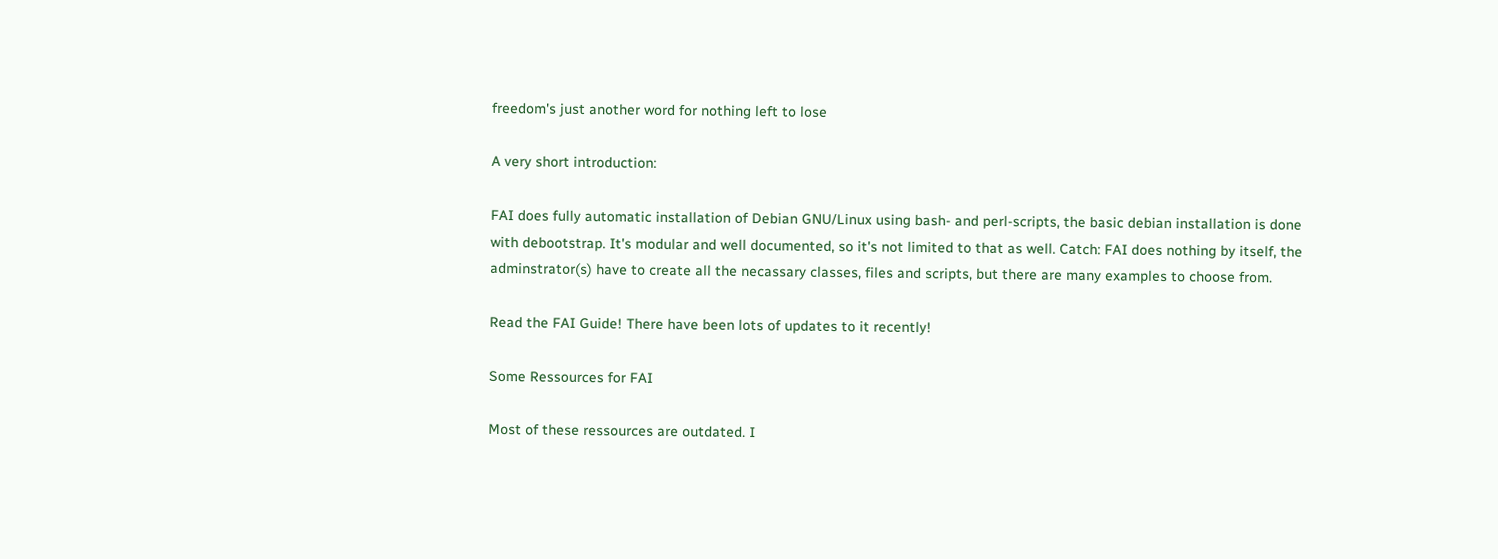freedom's just another word for nothing left to lose

A very short introduction:

FAI does fully automatic installation of Debian GNU/Linux using bash- and perl-scripts, the basic debian installation is done with debootstrap. It's modular and well documented, so it's not limited to that as well. Catch: FAI does nothing by itself, the adminstrator(s) have to create all the necassary classes, files and scripts, but there are many examples to choose from.

Read the FAI Guide! There have been lots of updates to it recently!

Some Ressources for FAI

Most of these ressources are outdated. I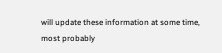will update these information at some time, most probably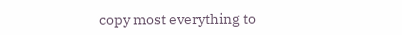copy most everything to